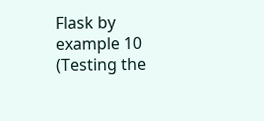Flask by example 10 (Testing the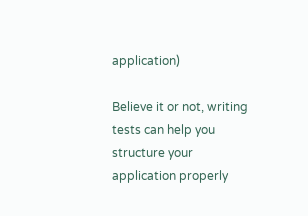application)

Believe it or not, writing tests can help you structure your application properly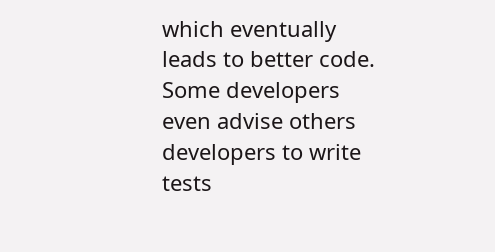which eventually leads to better code. Some developers even advise others developers to write tests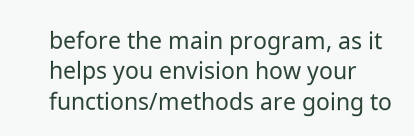before the main program, as it helps you envision how your functions/methods are going to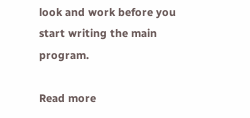look and work before you start writing the main program.

Read more